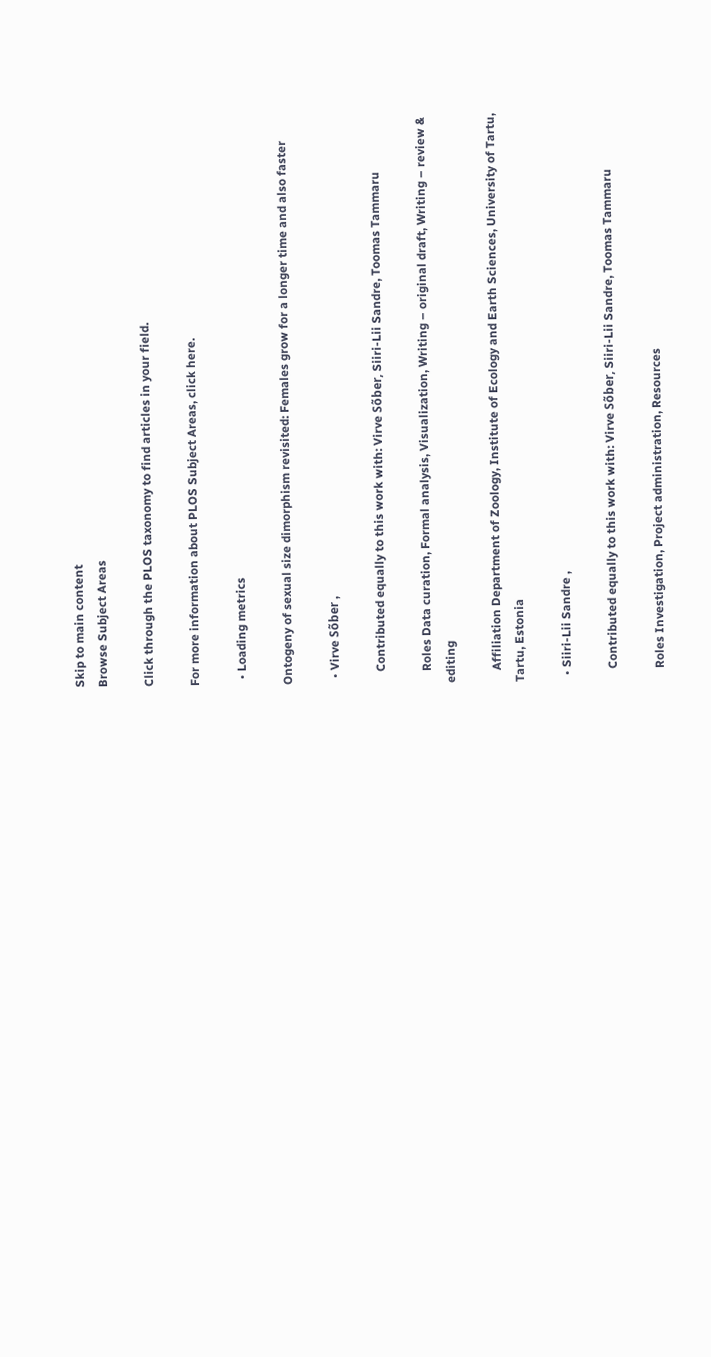Skip to main content
Browse Subject Areas

Click through the PLOS taxonomy to find articles in your field.

For more information about PLOS Subject Areas, click here.

  • Loading metrics

Ontogeny of sexual size dimorphism revisited: Females grow for a longer time and also faster

  • Virve Sõber ,

    Contributed equally to this work with: Virve Sõber, Siiri-Lii Sandre, Toomas Tammaru

    Roles Data curation, Formal analysis, Visualization, Writing – original draft, Writing – review & editing

    Affiliation Department of Zoology, Institute of Ecology and Earth Sciences, University of Tartu, Tartu, Estonia

  • Siiri-Lii Sandre ,

    Contributed equally to this work with: Virve Sõber, Siiri-Lii Sandre, Toomas Tammaru

    Roles Investigation, Project administration, Resources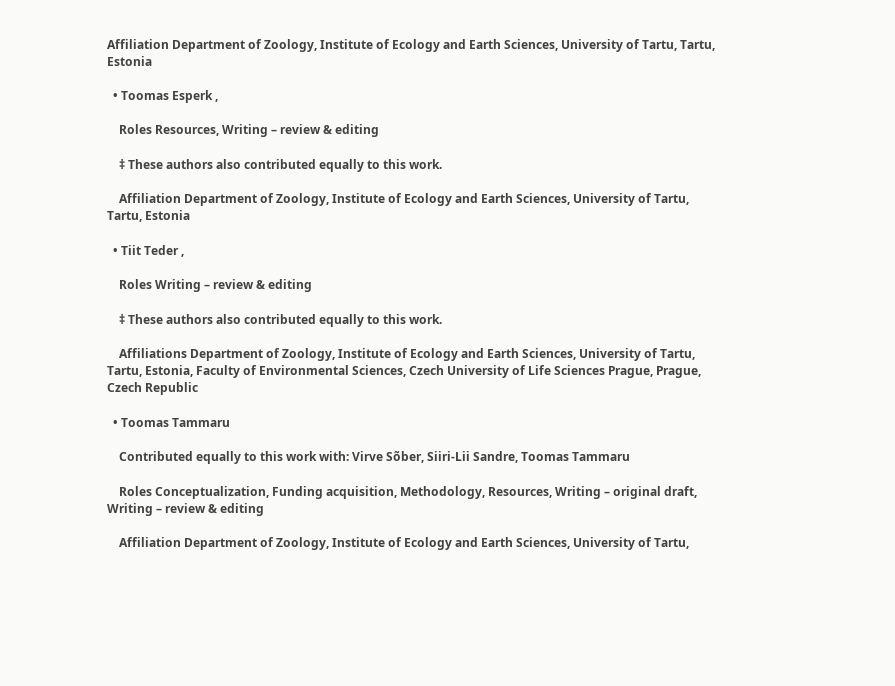Affiliation Department of Zoology, Institute of Ecology and Earth Sciences, University of Tartu, Tartu, Estonia

  • Toomas Esperk ,

    Roles Resources, Writing – review & editing

    ‡ These authors also contributed equally to this work.

    Affiliation Department of Zoology, Institute of Ecology and Earth Sciences, University of Tartu, Tartu, Estonia

  • Tiit Teder ,

    Roles Writing – review & editing

    ‡ These authors also contributed equally to this work.

    Affiliations Department of Zoology, Institute of Ecology and Earth Sciences, University of Tartu, Tartu, Estonia, Faculty of Environmental Sciences, Czech University of Life Sciences Prague, Prague, Czech Republic

  • Toomas Tammaru

    Contributed equally to this work with: Virve Sõber, Siiri-Lii Sandre, Toomas Tammaru

    Roles Conceptualization, Funding acquisition, Methodology, Resources, Writing – original draft, Writing – review & editing

    Affiliation Department of Zoology, Institute of Ecology and Earth Sciences, University of Tartu,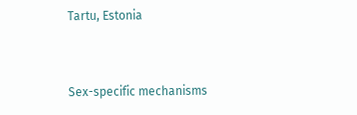Tartu, Estonia


Sex-specific mechanisms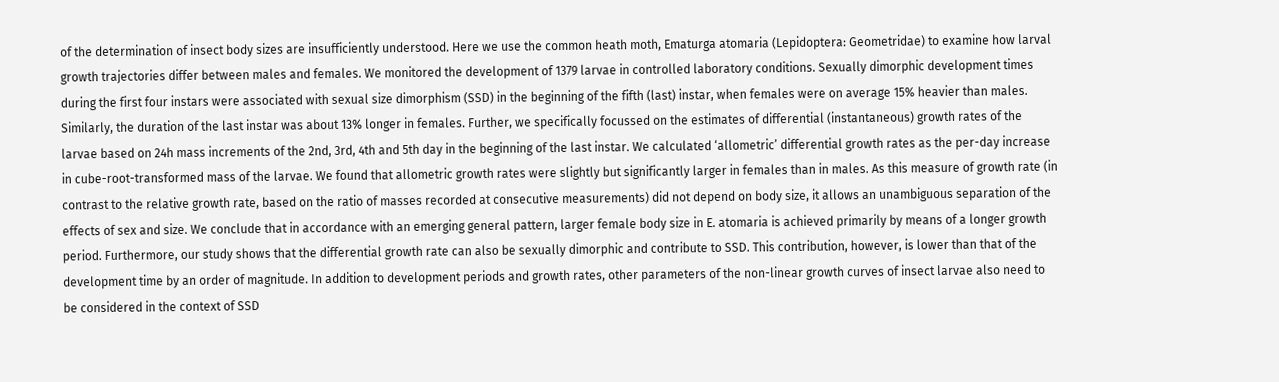of the determination of insect body sizes are insufficiently understood. Here we use the common heath moth, Ematurga atomaria (Lepidoptera: Geometridae) to examine how larval growth trajectories differ between males and females. We monitored the development of 1379 larvae in controlled laboratory conditions. Sexually dimorphic development times during the first four instars were associated with sexual size dimorphism (SSD) in the beginning of the fifth (last) instar, when females were on average 15% heavier than males. Similarly, the duration of the last instar was about 13% longer in females. Further, we specifically focussed on the estimates of differential (instantaneous) growth rates of the larvae based on 24h mass increments of the 2nd, 3rd, 4th and 5th day in the beginning of the last instar. We calculated ‘allometric’ differential growth rates as the per-day increase in cube-root-transformed mass of the larvae. We found that allometric growth rates were slightly but significantly larger in females than in males. As this measure of growth rate (in contrast to the relative growth rate, based on the ratio of masses recorded at consecutive measurements) did not depend on body size, it allows an unambiguous separation of the effects of sex and size. We conclude that in accordance with an emerging general pattern, larger female body size in E. atomaria is achieved primarily by means of a longer growth period. Furthermore, our study shows that the differential growth rate can also be sexually dimorphic and contribute to SSD. This contribution, however, is lower than that of the development time by an order of magnitude. In addition to development periods and growth rates, other parameters of the non-linear growth curves of insect larvae also need to be considered in the context of SSD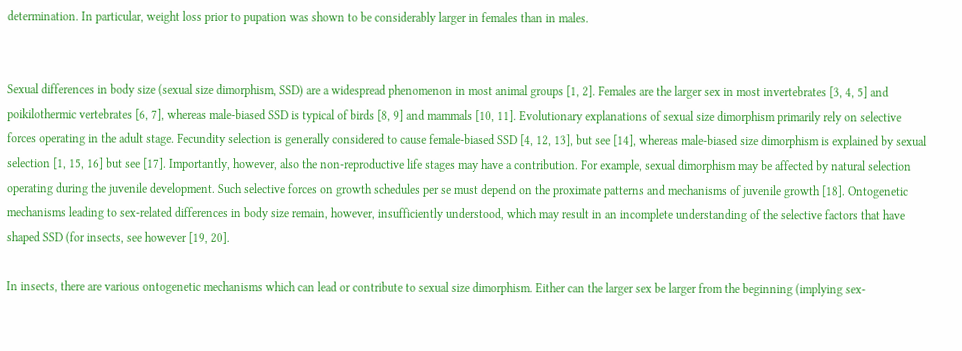determination. In particular, weight loss prior to pupation was shown to be considerably larger in females than in males.


Sexual differences in body size (sexual size dimorphism, SSD) are a widespread phenomenon in most animal groups [1, 2]. Females are the larger sex in most invertebrates [3, 4, 5] and poikilothermic vertebrates [6, 7], whereas male-biased SSD is typical of birds [8, 9] and mammals [10, 11]. Evolutionary explanations of sexual size dimorphism primarily rely on selective forces operating in the adult stage. Fecundity selection is generally considered to cause female-biased SSD [4, 12, 13], but see [14], whereas male-biased size dimorphism is explained by sexual selection [1, 15, 16] but see [17]. Importantly, however, also the non-reproductive life stages may have a contribution. For example, sexual dimorphism may be affected by natural selection operating during the juvenile development. Such selective forces on growth schedules per se must depend on the proximate patterns and mechanisms of juvenile growth [18]. Ontogenetic mechanisms leading to sex-related differences in body size remain, however, insufficiently understood, which may result in an incomplete understanding of the selective factors that have shaped SSD (for insects, see however [19, 20].

In insects, there are various ontogenetic mechanisms which can lead or contribute to sexual size dimorphism. Either can the larger sex be larger from the beginning (implying sex-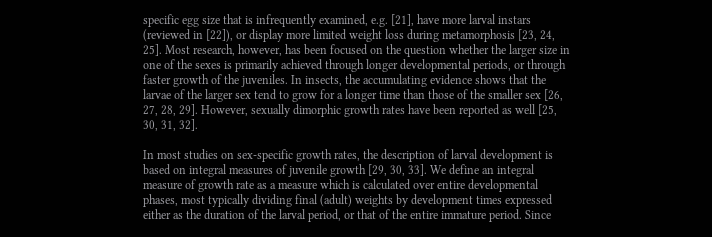specific egg size that is infrequently examined, e.g. [21], have more larval instars (reviewed in [22]), or display more limited weight loss during metamorphosis [23, 24, 25]. Most research, however, has been focused on the question whether the larger size in one of the sexes is primarily achieved through longer developmental periods, or through faster growth of the juveniles. In insects, the accumulating evidence shows that the larvae of the larger sex tend to grow for a longer time than those of the smaller sex [26, 27, 28, 29]. However, sexually dimorphic growth rates have been reported as well [25, 30, 31, 32].

In most studies on sex-specific growth rates, the description of larval development is based on integral measures of juvenile growth [29, 30, 33]. We define an integral measure of growth rate as a measure which is calculated over entire developmental phases, most typically dividing final (adult) weights by development times expressed either as the duration of the larval period, or that of the entire immature period. Since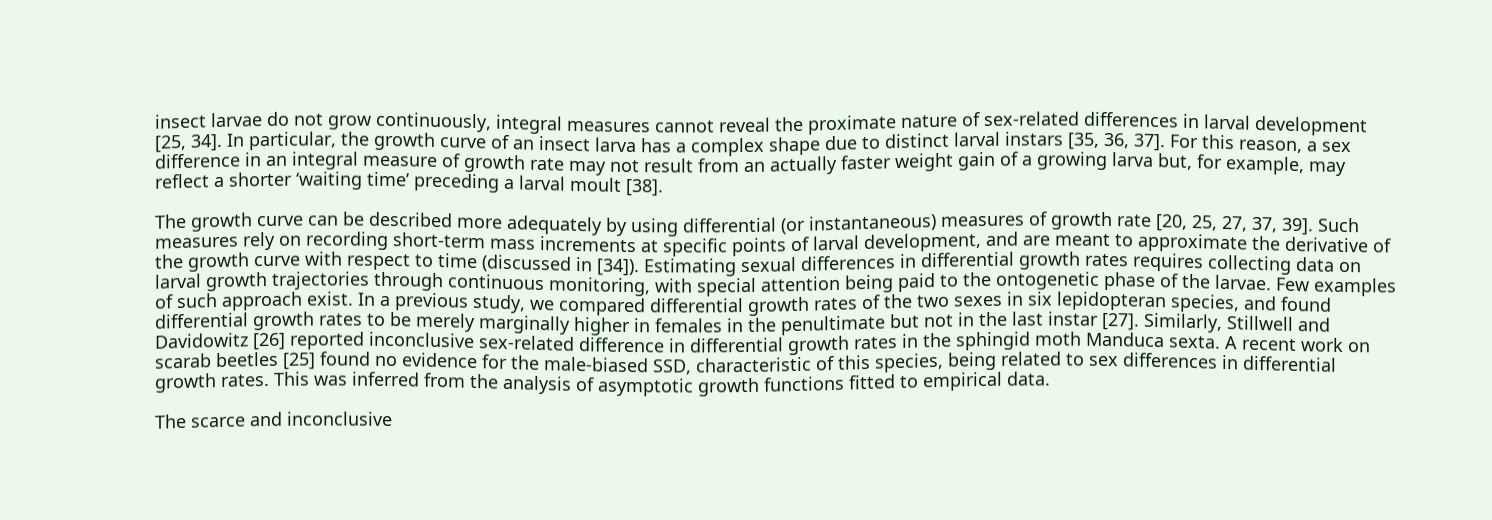insect larvae do not grow continuously, integral measures cannot reveal the proximate nature of sex-related differences in larval development [25, 34]. In particular, the growth curve of an insect larva has a complex shape due to distinct larval instars [35, 36, 37]. For this reason, a sex difference in an integral measure of growth rate may not result from an actually faster weight gain of a growing larva but, for example, may reflect a shorter ‘waiting time’ preceding a larval moult [38].

The growth curve can be described more adequately by using differential (or instantaneous) measures of growth rate [20, 25, 27, 37, 39]. Such measures rely on recording short-term mass increments at specific points of larval development, and are meant to approximate the derivative of the growth curve with respect to time (discussed in [34]). Estimating sexual differences in differential growth rates requires collecting data on larval growth trajectories through continuous monitoring, with special attention being paid to the ontogenetic phase of the larvae. Few examples of such approach exist. In a previous study, we compared differential growth rates of the two sexes in six lepidopteran species, and found differential growth rates to be merely marginally higher in females in the penultimate but not in the last instar [27]. Similarly, Stillwell and Davidowitz [26] reported inconclusive sex-related difference in differential growth rates in the sphingid moth Manduca sexta. A recent work on scarab beetles [25] found no evidence for the male-biased SSD, characteristic of this species, being related to sex differences in differential growth rates. This was inferred from the analysis of asymptotic growth functions fitted to empirical data.

The scarce and inconclusive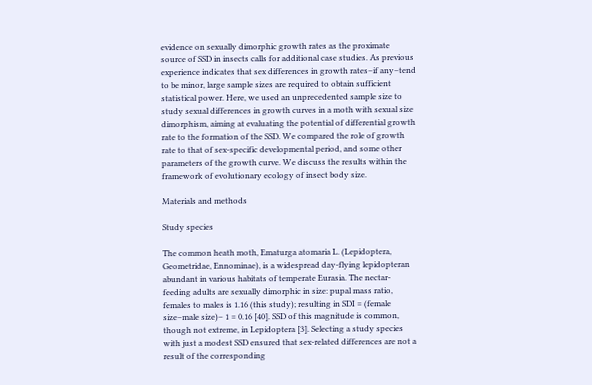evidence on sexually dimorphic growth rates as the proximate source of SSD in insects calls for additional case studies. As previous experience indicates that sex differences in growth rates–if any–tend to be minor, large sample sizes are required to obtain sufficient statistical power. Here, we used an unprecedented sample size to study sexual differences in growth curves in a moth with sexual size dimorphism, aiming at evaluating the potential of differential growth rate to the formation of the SSD. We compared the role of growth rate to that of sex-specific developmental period, and some other parameters of the growth curve. We discuss the results within the framework of evolutionary ecology of insect body size.

Materials and methods

Study species

The common heath moth, Ematurga atomaria L. (Lepidoptera, Geometridae, Ennominae), is a widespread day-flying lepidopteran abundant in various habitats of temperate Eurasia. The nectar-feeding adults are sexually dimorphic in size: pupal mass ratio, females to males is 1.16 (this study); resulting in SDI = (female size–male size)– 1 = 0.16 [40]. SSD of this magnitude is common, though not extreme, in Lepidoptera [3]. Selecting a study species with just a modest SSD ensured that sex-related differences are not a result of the corresponding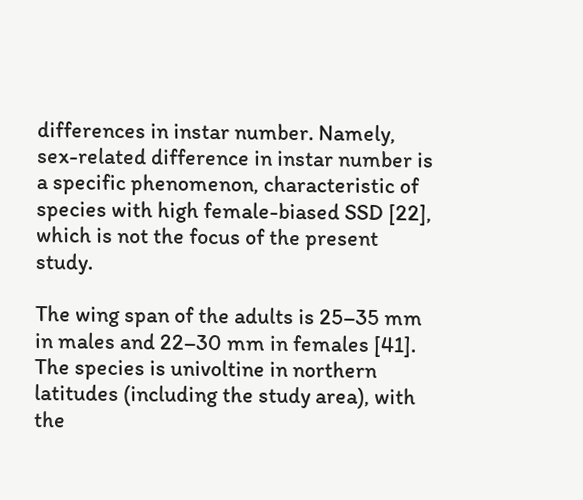differences in instar number. Namely, sex-related difference in instar number is a specific phenomenon, characteristic of species with high female-biased SSD [22], which is not the focus of the present study.

The wing span of the adults is 25–35 mm in males and 22–30 mm in females [41]. The species is univoltine in northern latitudes (including the study area), with the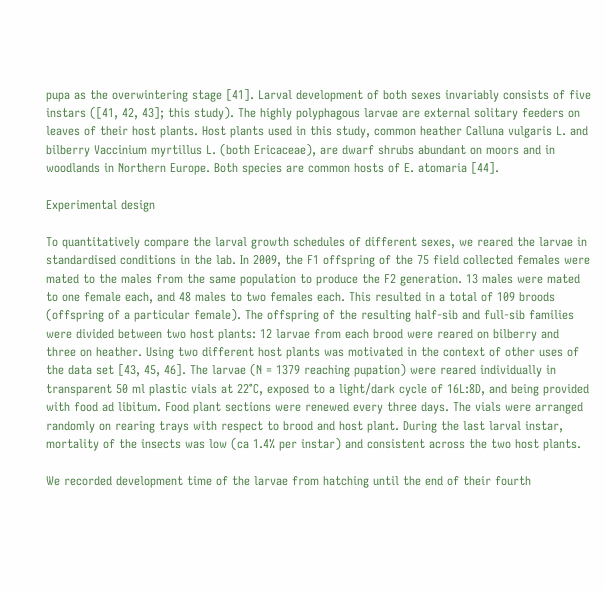pupa as the overwintering stage [41]. Larval development of both sexes invariably consists of five instars ([41, 42, 43]; this study). The highly polyphagous larvae are external solitary feeders on leaves of their host plants. Host plants used in this study, common heather Calluna vulgaris L. and bilberry Vaccinium myrtillus L. (both Ericaceae), are dwarf shrubs abundant on moors and in woodlands in Northern Europe. Both species are common hosts of E. atomaria [44].

Experimental design

To quantitatively compare the larval growth schedules of different sexes, we reared the larvae in standardised conditions in the lab. In 2009, the F1 offspring of the 75 field collected females were mated to the males from the same population to produce the F2 generation. 13 males were mated to one female each, and 48 males to two females each. This resulted in a total of 109 broods (offspring of a particular female). The offspring of the resulting half-sib and full-sib families were divided between two host plants: 12 larvae from each brood were reared on bilberry and three on heather. Using two different host plants was motivated in the context of other uses of the data set [43, 45, 46]. The larvae (N = 1379 reaching pupation) were reared individually in transparent 50 ml plastic vials at 22°C, exposed to a light/dark cycle of 16L:8D, and being provided with food ad libitum. Food plant sections were renewed every three days. The vials were arranged randomly on rearing trays with respect to brood and host plant. During the last larval instar, mortality of the insects was low (ca 1.4% per instar) and consistent across the two host plants.

We recorded development time of the larvae from hatching until the end of their fourth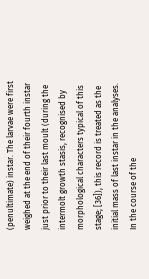(penultimate) instar. The larvae were first weighed at the end of their fourth instar just prior to their last moult (during the intermolt growth stasis, recognised by morphological characters typical of this stage; [36]), this record is treated as the initial mass of last instar in the analyses. In the course of the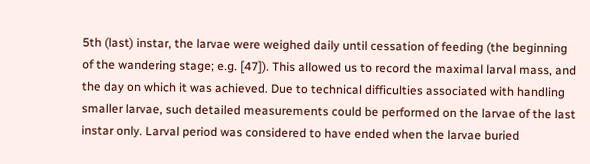5th (last) instar, the larvae were weighed daily until cessation of feeding (the beginning of the wandering stage; e.g. [47]). This allowed us to record the maximal larval mass, and the day on which it was achieved. Due to technical difficulties associated with handling smaller larvae, such detailed measurements could be performed on the larvae of the last instar only. Larval period was considered to have ended when the larvae buried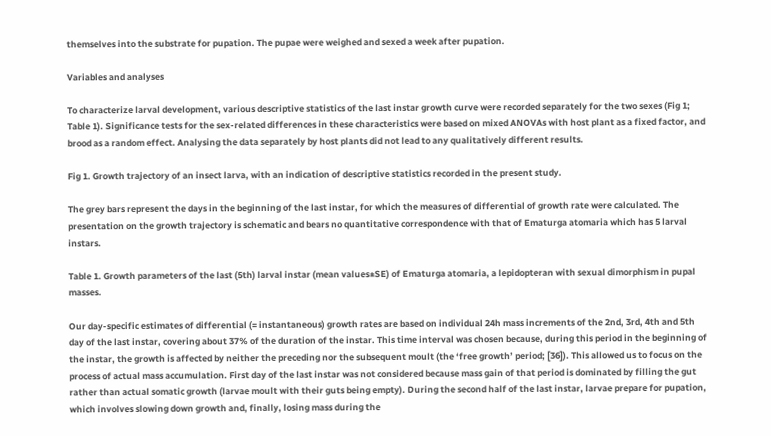themselves into the substrate for pupation. The pupae were weighed and sexed a week after pupation.

Variables and analyses

To characterize larval development, various descriptive statistics of the last instar growth curve were recorded separately for the two sexes (Fig 1; Table 1). Significance tests for the sex-related differences in these characteristics were based on mixed ANOVAs with host plant as a fixed factor, and brood as a random effect. Analysing the data separately by host plants did not lead to any qualitatively different results.

Fig 1. Growth trajectory of an insect larva, with an indication of descriptive statistics recorded in the present study.

The grey bars represent the days in the beginning of the last instar, for which the measures of differential of growth rate were calculated. The presentation on the growth trajectory is schematic and bears no quantitative correspondence with that of Ematurga atomaria which has 5 larval instars.

Table 1. Growth parameters of the last (5th) larval instar (mean values±SE) of Ematurga atomaria, a lepidopteran with sexual dimorphism in pupal masses.

Our day-specific estimates of differential (= instantaneous) growth rates are based on individual 24h mass increments of the 2nd, 3rd, 4th and 5th day of the last instar, covering about 37% of the duration of the instar. This time interval was chosen because, during this period in the beginning of the instar, the growth is affected by neither the preceding nor the subsequent moult (the ‘free growth’ period; [36]). This allowed us to focus on the process of actual mass accumulation. First day of the last instar was not considered because mass gain of that period is dominated by filling the gut rather than actual somatic growth (larvae moult with their guts being empty). During the second half of the last instar, larvae prepare for pupation, which involves slowing down growth and, finally, losing mass during the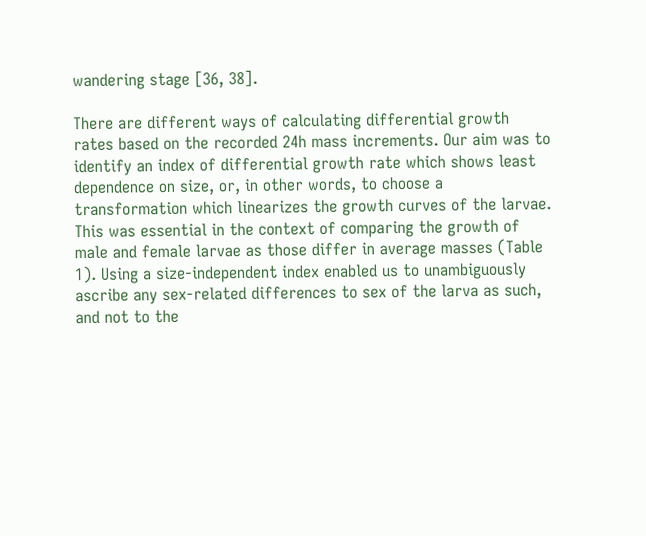wandering stage [36, 38].

There are different ways of calculating differential growth rates based on the recorded 24h mass increments. Our aim was to identify an index of differential growth rate which shows least dependence on size, or, in other words, to choose a transformation which linearizes the growth curves of the larvae. This was essential in the context of comparing the growth of male and female larvae as those differ in average masses (Table 1). Using a size-independent index enabled us to unambiguously ascribe any sex-related differences to sex of the larva as such, and not to the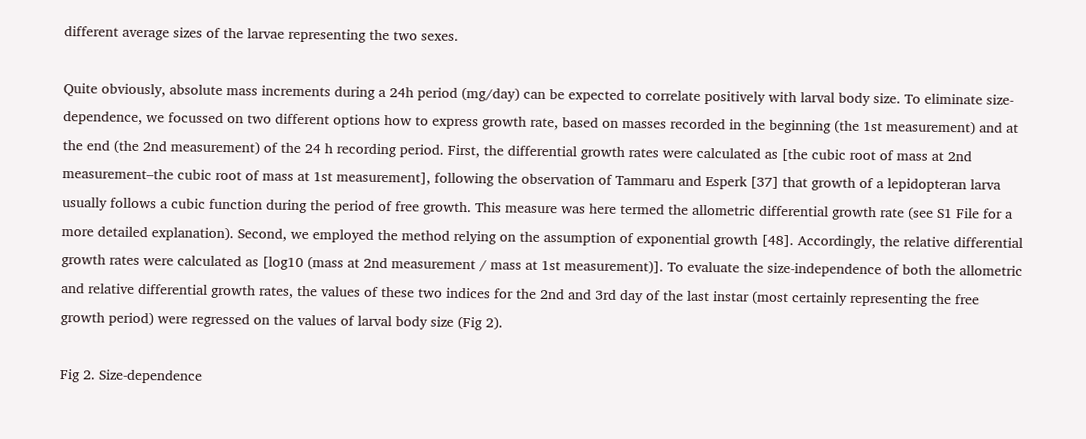different average sizes of the larvae representing the two sexes.

Quite obviously, absolute mass increments during a 24h period (mg/day) can be expected to correlate positively with larval body size. To eliminate size-dependence, we focussed on two different options how to express growth rate, based on masses recorded in the beginning (the 1st measurement) and at the end (the 2nd measurement) of the 24 h recording period. First, the differential growth rates were calculated as [the cubic root of mass at 2nd measurement–the cubic root of mass at 1st measurement], following the observation of Tammaru and Esperk [37] that growth of a lepidopteran larva usually follows a cubic function during the period of free growth. This measure was here termed the allometric differential growth rate (see S1 File for a more detailed explanation). Second, we employed the method relying on the assumption of exponential growth [48]. Accordingly, the relative differential growth rates were calculated as [log10 (mass at 2nd measurement / mass at 1st measurement)]. To evaluate the size-independence of both the allometric and relative differential growth rates, the values of these two indices for the 2nd and 3rd day of the last instar (most certainly representing the free growth period) were regressed on the values of larval body size (Fig 2).

Fig 2. Size-dependence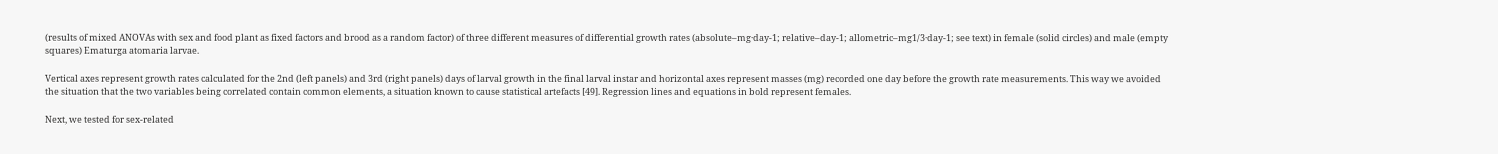(results of mixed ANOVAs with sex and food plant as fixed factors and brood as a random factor) of three different measures of differential growth rates (absolute–mg·day-1; relative–day-1; allometric–mg1/3·day-1; see text) in female (solid circles) and male (empty squares) Ematurga atomaria larvae.

Vertical axes represent growth rates calculated for the 2nd (left panels) and 3rd (right panels) days of larval growth in the final larval instar and horizontal axes represent masses (mg) recorded one day before the growth rate measurements. This way we avoided the situation that the two variables being correlated contain common elements, a situation known to cause statistical artefacts [49]. Regression lines and equations in bold represent females.

Next, we tested for sex-related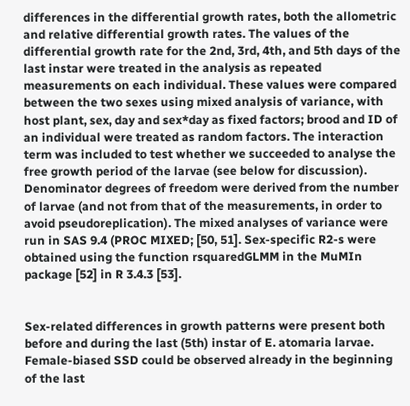differences in the differential growth rates, both the allometric and relative differential growth rates. The values of the differential growth rate for the 2nd, 3rd, 4th, and 5th days of the last instar were treated in the analysis as repeated measurements on each individual. These values were compared between the two sexes using mixed analysis of variance, with host plant, sex, day and sex*day as fixed factors; brood and ID of an individual were treated as random factors. The interaction term was included to test whether we succeeded to analyse the free growth period of the larvae (see below for discussion). Denominator degrees of freedom were derived from the number of larvae (and not from that of the measurements, in order to avoid pseudoreplication). The mixed analyses of variance were run in SAS 9.4 (PROC MIXED; [50, 51]. Sex-specific R2-s were obtained using the function rsquaredGLMM in the MuMIn package [52] in R 3.4.3 [53].


Sex-related differences in growth patterns were present both before and during the last (5th) instar of E. atomaria larvae. Female-biased SSD could be observed already in the beginning of the last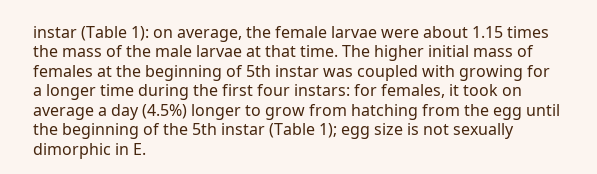instar (Table 1): on average, the female larvae were about 1.15 times the mass of the male larvae at that time. The higher initial mass of females at the beginning of 5th instar was coupled with growing for a longer time during the first four instars: for females, it took on average a day (4.5%) longer to grow from hatching from the egg until the beginning of the 5th instar (Table 1); egg size is not sexually dimorphic in E.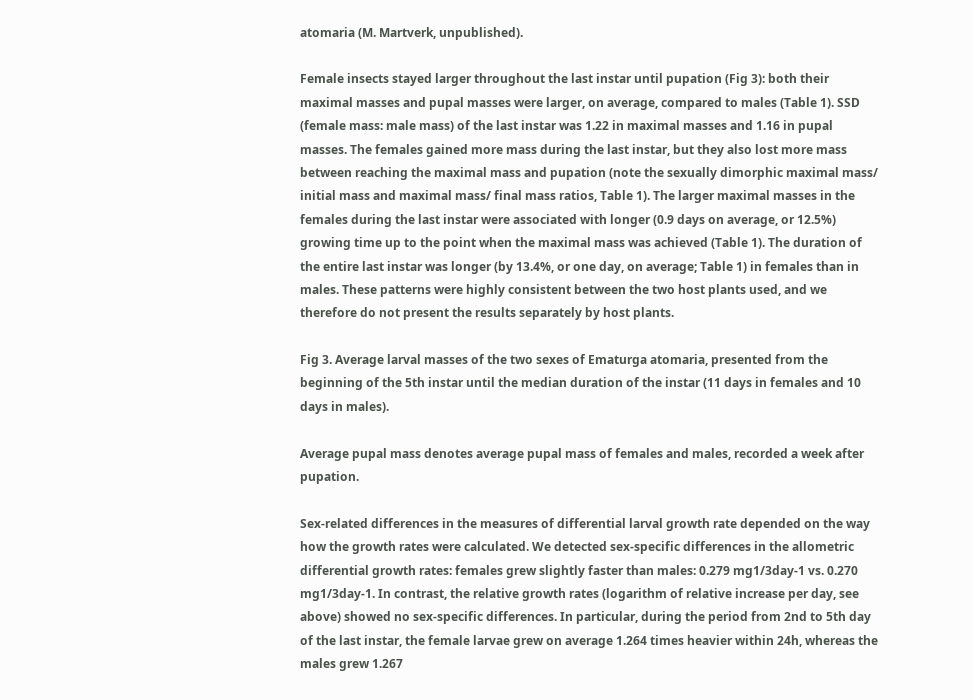atomaria (M. Martverk, unpublished).

Female insects stayed larger throughout the last instar until pupation (Fig 3): both their maximal masses and pupal masses were larger, on average, compared to males (Table 1). SSD (female mass: male mass) of the last instar was 1.22 in maximal masses and 1.16 in pupal masses. The females gained more mass during the last instar, but they also lost more mass between reaching the maximal mass and pupation (note the sexually dimorphic maximal mass/ initial mass and maximal mass/ final mass ratios, Table 1). The larger maximal masses in the females during the last instar were associated with longer (0.9 days on average, or 12.5%) growing time up to the point when the maximal mass was achieved (Table 1). The duration of the entire last instar was longer (by 13.4%, or one day, on average; Table 1) in females than in males. These patterns were highly consistent between the two host plants used, and we therefore do not present the results separately by host plants.

Fig 3. Average larval masses of the two sexes of Ematurga atomaria, presented from the beginning of the 5th instar until the median duration of the instar (11 days in females and 10 days in males).

Average pupal mass denotes average pupal mass of females and males, recorded a week after pupation.

Sex-related differences in the measures of differential larval growth rate depended on the way how the growth rates were calculated. We detected sex-specific differences in the allometric differential growth rates: females grew slightly faster than males: 0.279 mg1/3day-1 vs. 0.270 mg1/3day-1. In contrast, the relative growth rates (logarithm of relative increase per day, see above) showed no sex-specific differences. In particular, during the period from 2nd to 5th day of the last instar, the female larvae grew on average 1.264 times heavier within 24h, whereas the males grew 1.267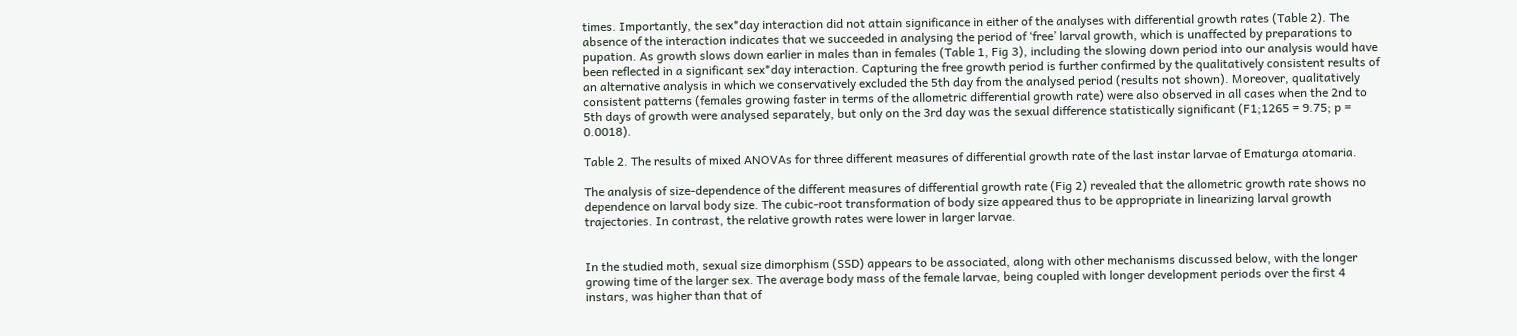times. Importantly, the sex*day interaction did not attain significance in either of the analyses with differential growth rates (Table 2). The absence of the interaction indicates that we succeeded in analysing the period of ‘free’ larval growth, which is unaffected by preparations to pupation. As growth slows down earlier in males than in females (Table 1, Fig 3), including the slowing down period into our analysis would have been reflected in a significant sex*day interaction. Capturing the free growth period is further confirmed by the qualitatively consistent results of an alternative analysis in which we conservatively excluded the 5th day from the analysed period (results not shown). Moreover, qualitatively consistent patterns (females growing faster in terms of the allometric differential growth rate) were also observed in all cases when the 2nd to 5th days of growth were analysed separately, but only on the 3rd day was the sexual difference statistically significant (F1;1265 = 9.75; p = 0.0018).

Table 2. The results of mixed ANOVAs for three different measures of differential growth rate of the last instar larvae of Ematurga atomaria.

The analysis of size-dependence of the different measures of differential growth rate (Fig 2) revealed that the allometric growth rate shows no dependence on larval body size. The cubic-root transformation of body size appeared thus to be appropriate in linearizing larval growth trajectories. In contrast, the relative growth rates were lower in larger larvae.


In the studied moth, sexual size dimorphism (SSD) appears to be associated, along with other mechanisms discussed below, with the longer growing time of the larger sex. The average body mass of the female larvae, being coupled with longer development periods over the first 4 instars, was higher than that of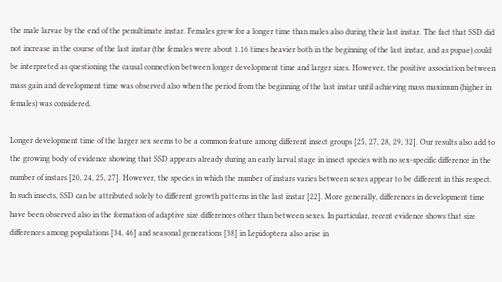the male larvae by the end of the penultimate instar. Females grew for a longer time than males also during their last instar. The fact that SSD did not increase in the course of the last instar (the females were about 1.16 times heavier both in the beginning of the last instar, and as pupae) could be interpreted as questioning the causal connection between longer development time and larger sizes. However, the positive association between mass gain and development time was observed also when the period from the beginning of the last instar until achieving mass maximum (higher in females) was considered.

Longer development time of the larger sex seems to be a common feature among different insect groups [25, 27, 28, 29, 32]. Our results also add to the growing body of evidence showing that SSD appears already during an early larval stage in insect species with no sex-specific difference in the number of instars [20, 24, 25, 27]. However, the species in which the number of instars varies between sexes appear to be different in this respect. In such insects, SSD can be attributed solely to different growth patterns in the last instar [22]. More generally, differences in development time have been observed also in the formation of adaptive size differences other than between sexes. In particular, recent evidence shows that size differences among populations [34, 46] and seasonal generations [38] in Lepidoptera also arise in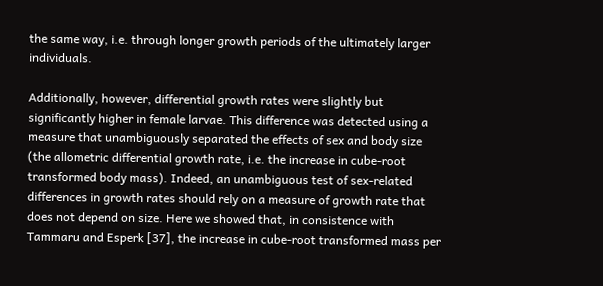the same way, i.e. through longer growth periods of the ultimately larger individuals.

Additionally, however, differential growth rates were slightly but significantly higher in female larvae. This difference was detected using a measure that unambiguously separated the effects of sex and body size (the allometric differential growth rate, i.e. the increase in cube-root transformed body mass). Indeed, an unambiguous test of sex-related differences in growth rates should rely on a measure of growth rate that does not depend on size. Here we showed that, in consistence with Tammaru and Esperk [37], the increase in cube-root transformed mass per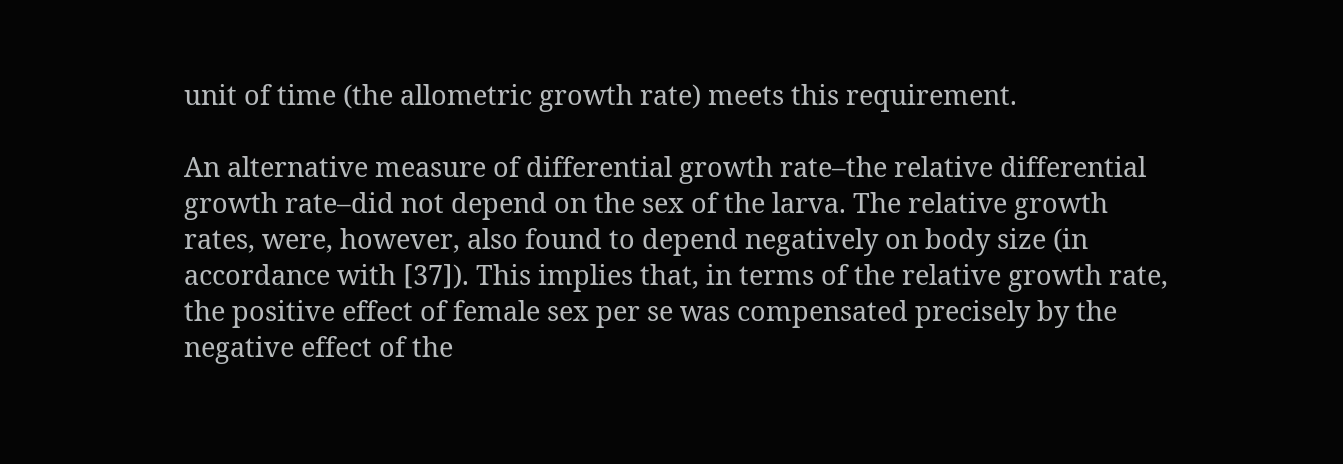unit of time (the allometric growth rate) meets this requirement.

An alternative measure of differential growth rate–the relative differential growth rate–did not depend on the sex of the larva. The relative growth rates, were, however, also found to depend negatively on body size (in accordance with [37]). This implies that, in terms of the relative growth rate, the positive effect of female sex per se was compensated precisely by the negative effect of the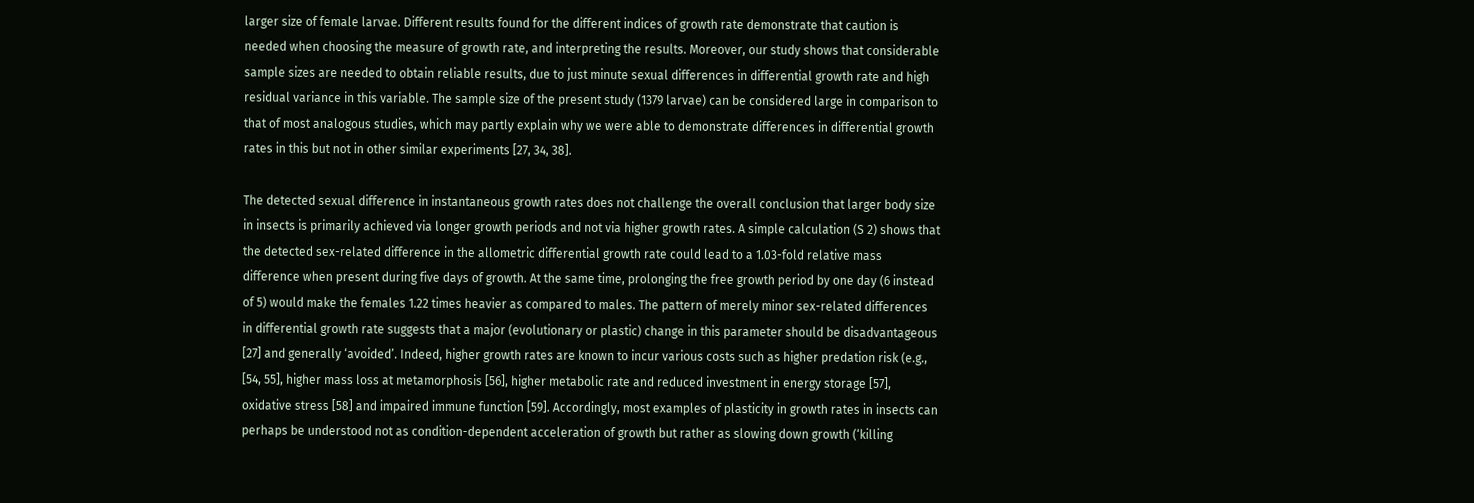larger size of female larvae. Different results found for the different indices of growth rate demonstrate that caution is needed when choosing the measure of growth rate, and interpreting the results. Moreover, our study shows that considerable sample sizes are needed to obtain reliable results, due to just minute sexual differences in differential growth rate and high residual variance in this variable. The sample size of the present study (1379 larvae) can be considered large in comparison to that of most analogous studies, which may partly explain why we were able to demonstrate differences in differential growth rates in this but not in other similar experiments [27, 34, 38].

The detected sexual difference in instantaneous growth rates does not challenge the overall conclusion that larger body size in insects is primarily achieved via longer growth periods and not via higher growth rates. A simple calculation (S 2) shows that the detected sex-related difference in the allometric differential growth rate could lead to a 1.03-fold relative mass difference when present during five days of growth. At the same time, prolonging the free growth period by one day (6 instead of 5) would make the females 1.22 times heavier as compared to males. The pattern of merely minor sex-related differences in differential growth rate suggests that a major (evolutionary or plastic) change in this parameter should be disadvantageous [27] and generally ‘avoided’. Indeed, higher growth rates are known to incur various costs such as higher predation risk (e.g., [54, 55], higher mass loss at metamorphosis [56], higher metabolic rate and reduced investment in energy storage [57], oxidative stress [58] and impaired immune function [59]. Accordingly, most examples of plasticity in growth rates in insects can perhaps be understood not as condition-dependent acceleration of growth but rather as slowing down growth (‘killing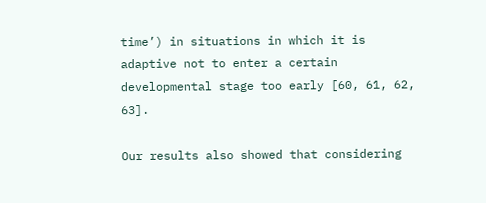time’) in situations in which it is adaptive not to enter a certain developmental stage too early [60, 61, 62, 63].

Our results also showed that considering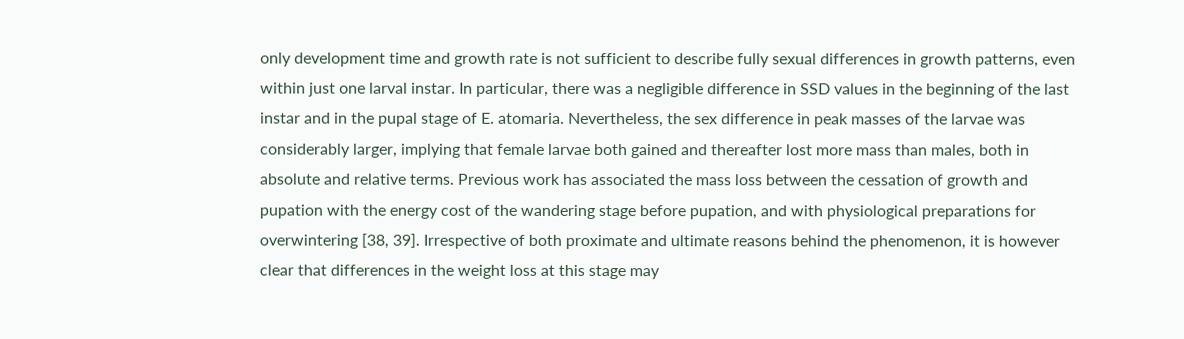only development time and growth rate is not sufficient to describe fully sexual differences in growth patterns, even within just one larval instar. In particular, there was a negligible difference in SSD values in the beginning of the last instar and in the pupal stage of E. atomaria. Nevertheless, the sex difference in peak masses of the larvae was considerably larger, implying that female larvae both gained and thereafter lost more mass than males, both in absolute and relative terms. Previous work has associated the mass loss between the cessation of growth and pupation with the energy cost of the wandering stage before pupation, and with physiological preparations for overwintering [38, 39]. Irrespective of both proximate and ultimate reasons behind the phenomenon, it is however clear that differences in the weight loss at this stage may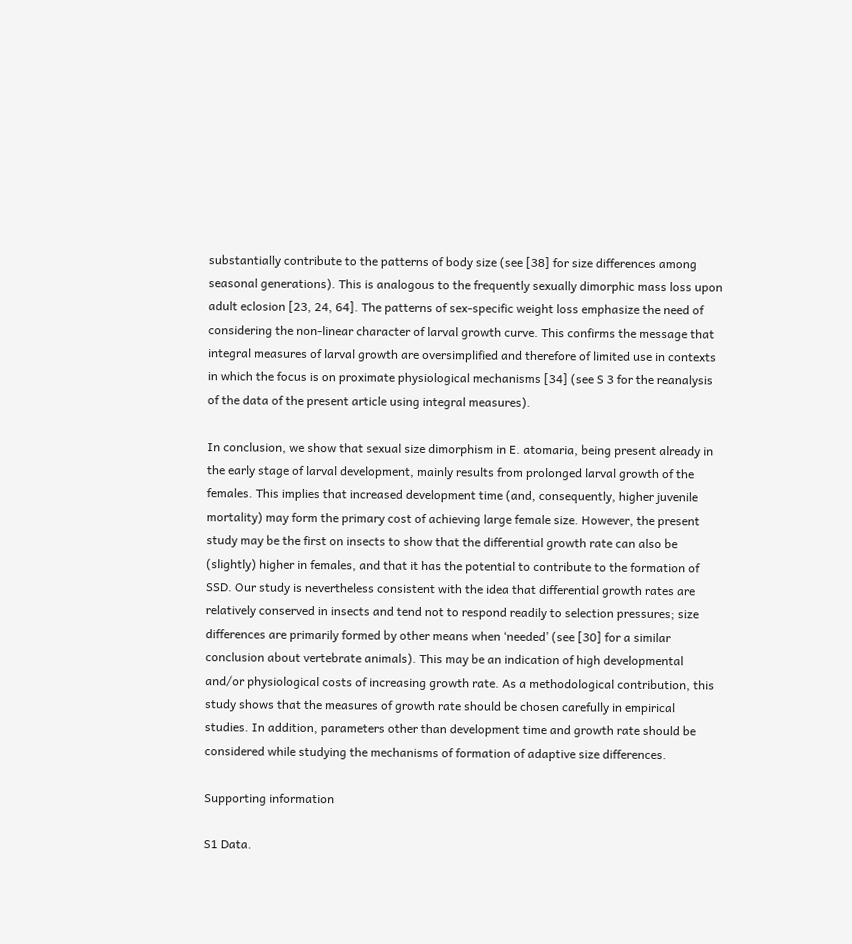substantially contribute to the patterns of body size (see [38] for size differences among seasonal generations). This is analogous to the frequently sexually dimorphic mass loss upon adult eclosion [23, 24, 64]. The patterns of sex-specific weight loss emphasize the need of considering the non-linear character of larval growth curve. This confirms the message that integral measures of larval growth are oversimplified and therefore of limited use in contexts in which the focus is on proximate physiological mechanisms [34] (see S 3 for the reanalysis of the data of the present article using integral measures).

In conclusion, we show that sexual size dimorphism in E. atomaria, being present already in the early stage of larval development, mainly results from prolonged larval growth of the females. This implies that increased development time (and, consequently, higher juvenile mortality) may form the primary cost of achieving large female size. However, the present study may be the first on insects to show that the differential growth rate can also be (slightly) higher in females, and that it has the potential to contribute to the formation of SSD. Our study is nevertheless consistent with the idea that differential growth rates are relatively conserved in insects and tend not to respond readily to selection pressures; size differences are primarily formed by other means when ‘needed’ (see [30] for a similar conclusion about vertebrate animals). This may be an indication of high developmental and/or physiological costs of increasing growth rate. As a methodological contribution, this study shows that the measures of growth rate should be chosen carefully in empirical studies. In addition, parameters other than development time and growth rate should be considered while studying the mechanisms of formation of adaptive size differences.

Supporting information

S1 Data.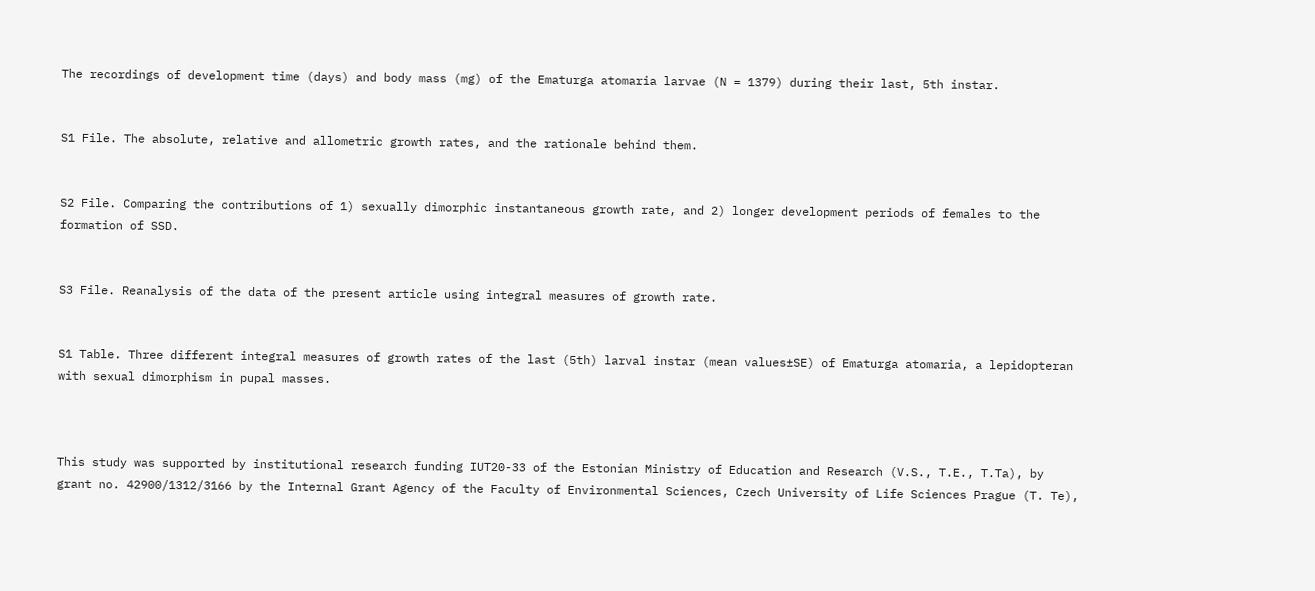The recordings of development time (days) and body mass (mg) of the Ematurga atomaria larvae (N = 1379) during their last, 5th instar.


S1 File. The absolute, relative and allometric growth rates, and the rationale behind them.


S2 File. Comparing the contributions of 1) sexually dimorphic instantaneous growth rate, and 2) longer development periods of females to the formation of SSD.


S3 File. Reanalysis of the data of the present article using integral measures of growth rate.


S1 Table. Three different integral measures of growth rates of the last (5th) larval instar (mean values±SE) of Ematurga atomaria, a lepidopteran with sexual dimorphism in pupal masses.



This study was supported by institutional research funding IUT20-33 of the Estonian Ministry of Education and Research (V.S., T.E., T.Ta), by grant no. 42900/1312/3166 by the Internal Grant Agency of the Faculty of Environmental Sciences, Czech University of Life Sciences Prague (T. Te),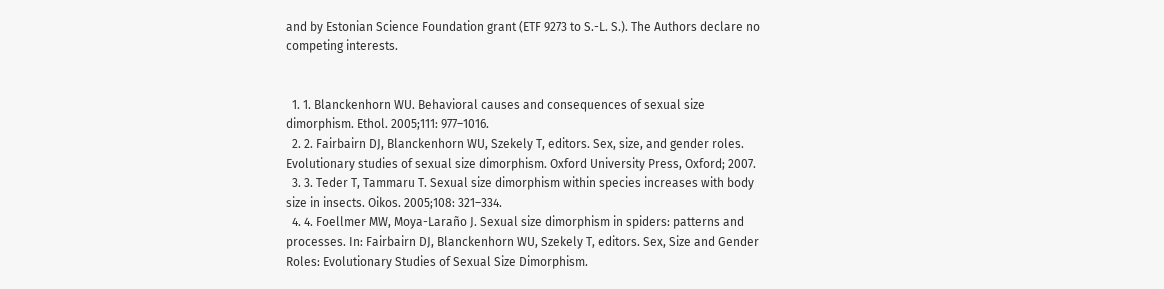and by Estonian Science Foundation grant (ETF 9273 to S.-L. S.). The Authors declare no competing interests.


  1. 1. Blanckenhorn WU. Behavioral causes and consequences of sexual size dimorphism. Ethol. 2005;111: 977–1016.
  2. 2. Fairbairn DJ, Blanckenhorn WU, Szekely T, editors. Sex, size, and gender roles. Evolutionary studies of sexual size dimorphism. Oxford University Press, Oxford; 2007.
  3. 3. Teder T, Tammaru T. Sexual size dimorphism within species increases with body size in insects. Oikos. 2005;108: 321–334.
  4. 4. Foellmer MW, Moya-Laraño J. Sexual size dimorphism in spiders: patterns and processes. In: Fairbairn DJ, Blanckenhorn WU, Szekely T, editors. Sex, Size and Gender Roles: Evolutionary Studies of Sexual Size Dimorphism.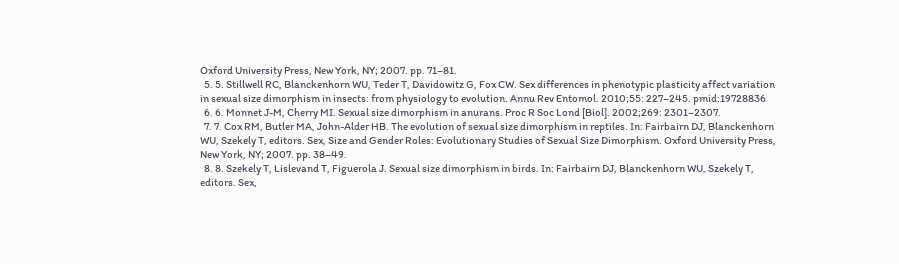Oxford University Press, New York, NY; 2007. pp. 71–81.
  5. 5. Stillwell RC, Blanckenhorn WU, Teder T, Davidowitz G, Fox CW. Sex differences in phenotypic plasticity affect variation in sexual size dimorphism in insects: from physiology to evolution. Annu Rev Entomol. 2010;55: 227–245. pmid:19728836
  6. 6. Monnet J-M, Cherry MI. Sexual size dimorphism in anurans. Proc R Soc Lond [Biol]. 2002;269: 2301–2307.
  7. 7. Cox RM, Butler MA, John-Alder HB. The evolution of sexual size dimorphism in reptiles. In: Fairbairn DJ, Blanckenhorn WU, Szekely T, editors. Sex, Size and Gender Roles: Evolutionary Studies of Sexual Size Dimorphism. Oxford University Press, New York, NY; 2007. pp. 38–49.
  8. 8. Szekely T, Lislevand T, Figuerola J. Sexual size dimorphism in birds. In: Fairbairn DJ, Blanckenhorn WU, Szekely T, editors. Sex,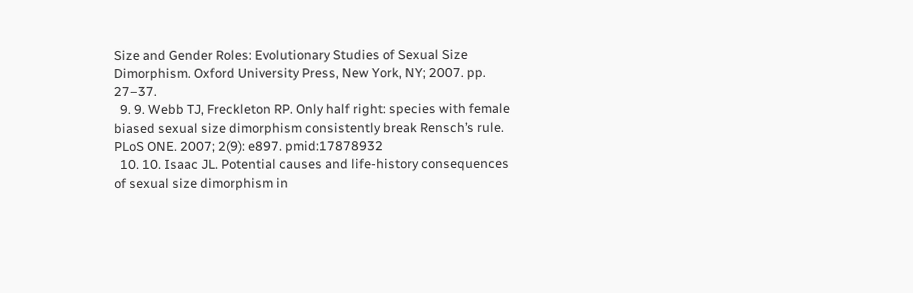Size and Gender Roles: Evolutionary Studies of Sexual Size Dimorphism. Oxford University Press, New York, NY; 2007. pp. 27–37.
  9. 9. Webb TJ, Freckleton RP. Only half right: species with female biased sexual size dimorphism consistently break Rensch’s rule. PLoS ONE. 2007; 2(9): e897. pmid:17878932
  10. 10. Isaac JL. Potential causes and life-history consequences of sexual size dimorphism in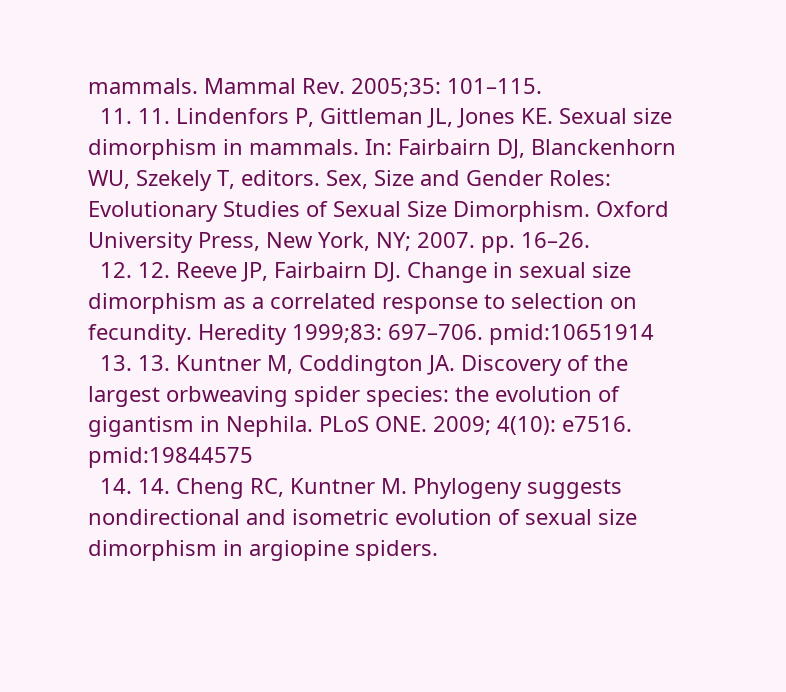mammals. Mammal Rev. 2005;35: 101–115.
  11. 11. Lindenfors P, Gittleman JL, Jones KE. Sexual size dimorphism in mammals. In: Fairbairn DJ, Blanckenhorn WU, Szekely T, editors. Sex, Size and Gender Roles: Evolutionary Studies of Sexual Size Dimorphism. Oxford University Press, New York, NY; 2007. pp. 16–26.
  12. 12. Reeve JP, Fairbairn DJ. Change in sexual size dimorphism as a correlated response to selection on fecundity. Heredity 1999;83: 697–706. pmid:10651914
  13. 13. Kuntner M, Coddington JA. Discovery of the largest orbweaving spider species: the evolution of gigantism in Nephila. PLoS ONE. 2009; 4(10): e7516. pmid:19844575
  14. 14. Cheng RC, Kuntner M. Phylogeny suggests nondirectional and isometric evolution of sexual size dimorphism in argiopine spiders.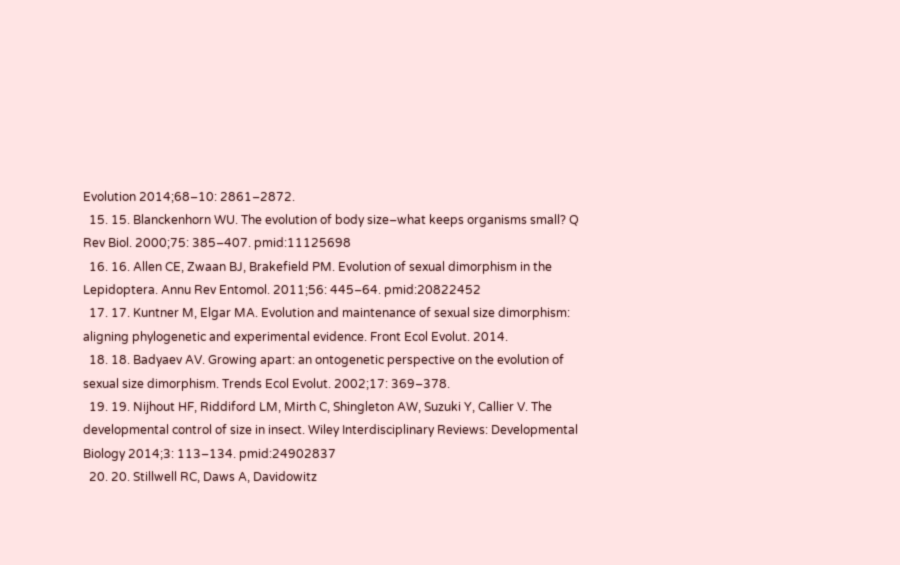Evolution 2014;68–10: 2861–2872.
  15. 15. Blanckenhorn WU. The evolution of body size–what keeps organisms small? Q Rev Biol. 2000;75: 385–407. pmid:11125698
  16. 16. Allen CE, Zwaan BJ, Brakefield PM. Evolution of sexual dimorphism in the Lepidoptera. Annu Rev Entomol. 2011;56: 445–64. pmid:20822452
  17. 17. Kuntner M, Elgar MA. Evolution and maintenance of sexual size dimorphism: aligning phylogenetic and experimental evidence. Front Ecol Evolut. 2014.
  18. 18. Badyaev AV. Growing apart: an ontogenetic perspective on the evolution of sexual size dimorphism. Trends Ecol Evolut. 2002;17: 369–378.
  19. 19. Nijhout HF, Riddiford LM, Mirth C, Shingleton AW, Suzuki Y, Callier V. The developmental control of size in insect. Wiley Interdisciplinary Reviews: Developmental Biology 2014;3: 113–134. pmid:24902837
  20. 20. Stillwell RC, Daws A, Davidowitz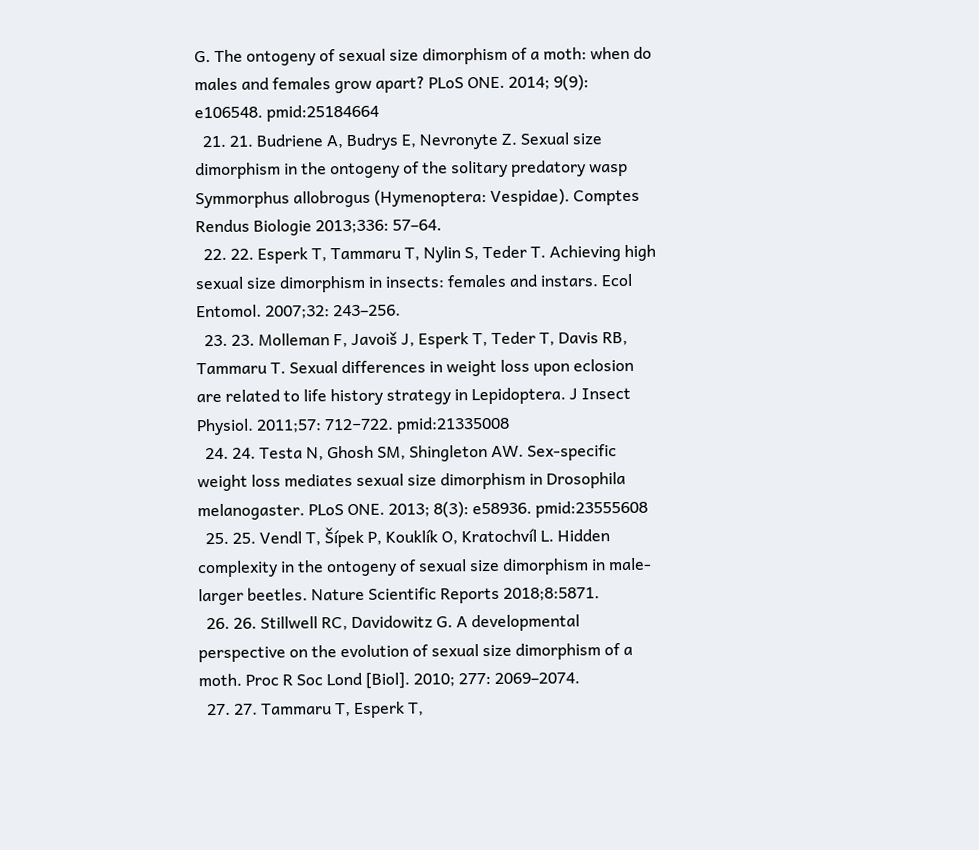G. The ontogeny of sexual size dimorphism of a moth: when do males and females grow apart? PLoS ONE. 2014; 9(9): e106548. pmid:25184664
  21. 21. Budriene A, Budrys E, Nevronyte Z. Sexual size dimorphism in the ontogeny of the solitary predatory wasp Symmorphus allobrogus (Hymenoptera: Vespidae). Comptes Rendus Biologie 2013;336: 57–64.
  22. 22. Esperk T, Tammaru T, Nylin S, Teder T. Achieving high sexual size dimorphism in insects: females and instars. Ecol Entomol. 2007;32: 243–256.
  23. 23. Molleman F, Javoiš J, Esperk T, Teder T, Davis RB, Tammaru T. Sexual differences in weight loss upon eclosion are related to life history strategy in Lepidoptera. J Insect Physiol. 2011;57: 712−722. pmid:21335008
  24. 24. Testa N, Ghosh SM, Shingleton AW. Sex-specific weight loss mediates sexual size dimorphism in Drosophila melanogaster. PLoS ONE. 2013; 8(3): e58936. pmid:23555608
  25. 25. Vendl T, Šípek P, Kouklík O, Kratochvíl L. Hidden complexity in the ontogeny of sexual size dimorphism in male-larger beetles. Nature Scientific Reports 2018;8:5871.
  26. 26. Stillwell RC, Davidowitz G. A developmental perspective on the evolution of sexual size dimorphism of a moth. Proc R Soc Lond [Biol]. 2010; 277: 2069–2074.
  27. 27. Tammaru T, Esperk T,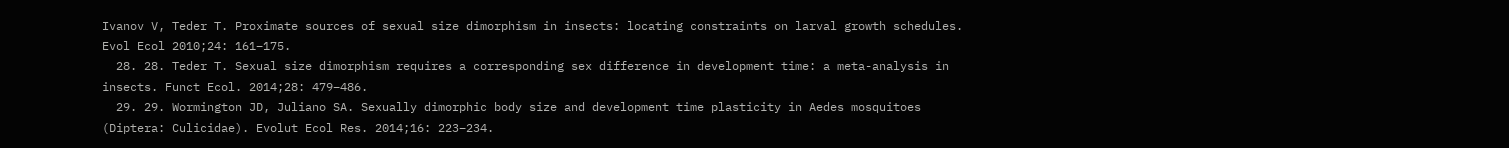Ivanov V, Teder T. Proximate sources of sexual size dimorphism in insects: locating constraints on larval growth schedules. Evol Ecol 2010;24: 161–175.
  28. 28. Teder T. Sexual size dimorphism requires a corresponding sex difference in development time: a meta-analysis in insects. Funct Ecol. 2014;28: 479–486.
  29. 29. Wormington JD, Juliano SA. Sexually dimorphic body size and development time plasticity in Aedes mosquitoes (Diptera: Culicidae). Evolut Ecol Res. 2014;16: 223–234.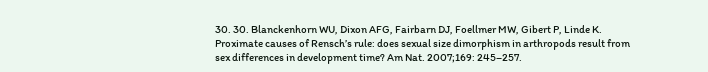30. 30. Blanckenhorn WU, Dixon AFG, Fairbarn DJ, Foellmer MW, Gibert P, Linde K. Proximate causes of Rensch’s rule: does sexual size dimorphism in arthropods result from sex differences in development time? Am Nat. 2007;169: 245–257.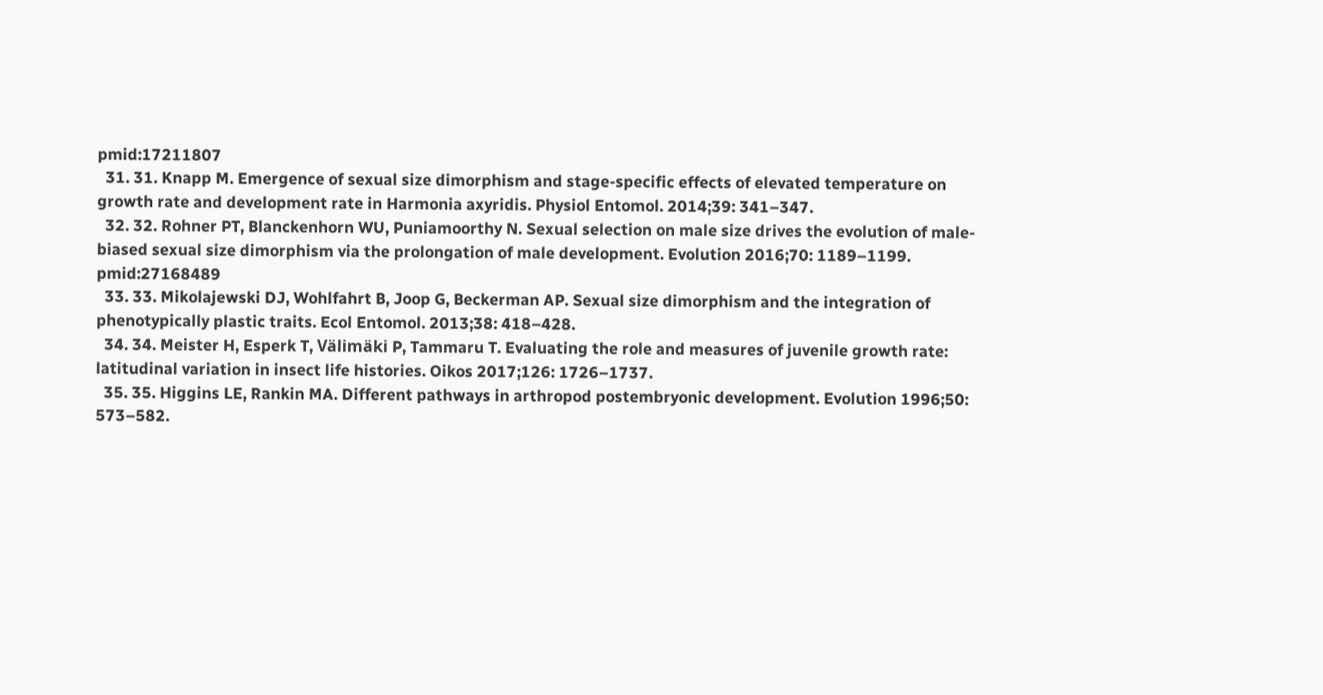pmid:17211807
  31. 31. Knapp M. Emergence of sexual size dimorphism and stage-specific effects of elevated temperature on growth rate and development rate in Harmonia axyridis. Physiol Entomol. 2014;39: 341–347.
  32. 32. Rohner PT, Blanckenhorn WU, Puniamoorthy N. Sexual selection on male size drives the evolution of male-biased sexual size dimorphism via the prolongation of male development. Evolution 2016;70: 1189–1199. pmid:27168489
  33. 33. Mikolajewski DJ, Wohlfahrt B, Joop G, Beckerman AP. Sexual size dimorphism and the integration of phenotypically plastic traits. Ecol Entomol. 2013;38: 418–428.
  34. 34. Meister H, Esperk T, Välimäki P, Tammaru T. Evaluating the role and measures of juvenile growth rate: latitudinal variation in insect life histories. Oikos 2017;126: 1726–1737.
  35. 35. Higgins LE, Rankin MA. Different pathways in arthropod postembryonic development. Evolution 1996;50: 573–582.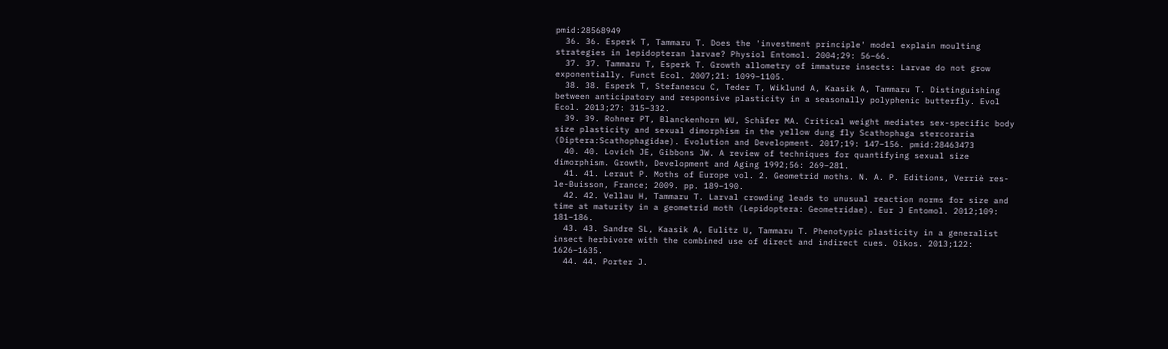pmid:28568949
  36. 36. Esperk T, Tammaru T. Does the 'investment principle' model explain moulting strategies in lepidopteran larvae? Physiol Entomol. 2004;29: 56–66.
  37. 37. Tammaru T, Esperk T. Growth allometry of immature insects: Larvae do not grow exponentially. Funct Ecol. 2007;21: 1099–1105.
  38. 38. Esperk T, Stefanescu C, Teder T, Wiklund A, Kaasik A, Tammaru T. Distinguishing between anticipatory and responsive plasticity in a seasonally polyphenic butterfly. Evol Ecol. 2013;27: 315–332.
  39. 39. Rohner PT, Blanckenhorn WU, Schäfer MA. Critical weight mediates sex-specific body size plasticity and sexual dimorphism in the yellow dung fly Scathophaga stercoraria (Diptera:Scathophagidae). Evolution and Development. 2017;19: 147–156. pmid:28463473
  40. 40. Lovich JE, Gibbons JW. A review of techniques for quantifying sexual size dimorphism. Growth, Development and Aging 1992;56: 269–281.
  41. 41. Leraut P. Moths of Europe vol. 2. Geometrid moths. N. A. P. Editions, Verriè res-le-Buisson, France; 2009. pp. 189–190.
  42. 42. Vellau H, Tammaru T. Larval crowding leads to unusual reaction norms for size and time at maturity in a geometrid moth (Lepidoptera: Geometridae). Eur J Entomol. 2012;109: 181–186.
  43. 43. Sandre SL, Kaasik A, Eulitz U, Tammaru T. Phenotypic plasticity in a generalist insect herbivore with the combined use of direct and indirect cues. Oikos. 2013;122: 1626–1635.
  44. 44. Porter J.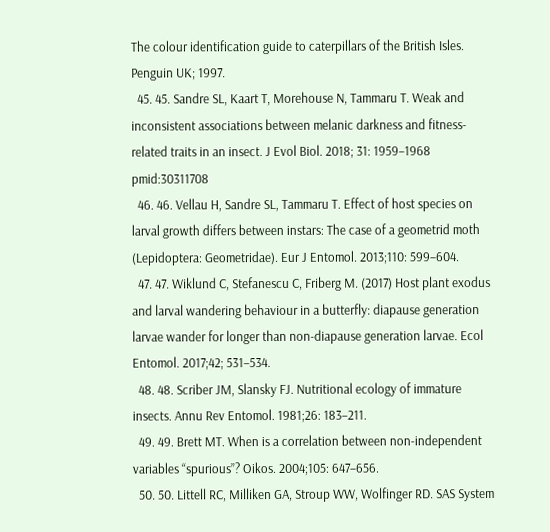The colour identification guide to caterpillars of the British Isles. Penguin UK; 1997.
  45. 45. Sandre SL, Kaart T, Morehouse N, Tammaru T. Weak and inconsistent associations between melanic darkness and fitness-related traits in an insect. J Evol Biol. 2018; 31: 1959–1968 pmid:30311708
  46. 46. Vellau H, Sandre SL, Tammaru T. Effect of host species on larval growth differs between instars: The case of a geometrid moth (Lepidoptera: Geometridae). Eur J Entomol. 2013;110: 599–604.
  47. 47. Wiklund C, Stefanescu C, Friberg M. (2017) Host plant exodus and larval wandering behaviour in a butterfly: diapause generation larvae wander for longer than non-diapause generation larvae. Ecol Entomol. 2017;42; 531–534.
  48. 48. Scriber JM, Slansky FJ. Nutritional ecology of immature insects. Annu Rev Entomol. 1981;26: 183–211.
  49. 49. Brett MT. When is a correlation between non-independent variables “spurious”? Oikos. 2004;105: 647–656.
  50. 50. Littell RC, Milliken GA, Stroup WW, Wolfinger RD. SAS System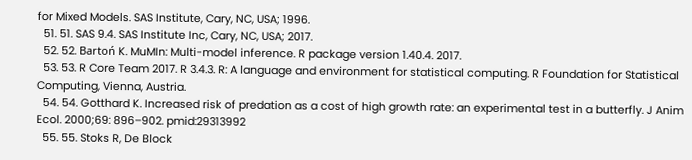for Mixed Models. SAS Institute, Cary, NC, USA; 1996.
  51. 51. SAS 9.4. SAS Institute Inc, Cary, NC, USA; 2017.
  52. 52. Bartoń K. MuMIn: Multi-model inference. R package version 1.40.4. 2017.
  53. 53. R Core Team 2017. R 3.4.3. R: A language and environment for statistical computing. R Foundation for Statistical Computing, Vienna, Austria.
  54. 54. Gotthard K. Increased risk of predation as a cost of high growth rate: an experimental test in a butterfly. J Anim Ecol. 2000;69: 896–902. pmid:29313992
  55. 55. Stoks R, De Block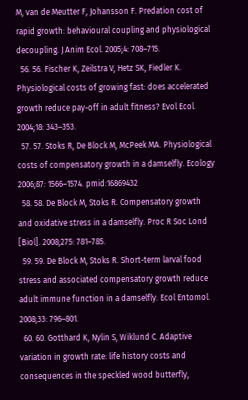M, van de Meutter F, Johansson F. Predation cost of rapid growth: behavioural coupling and physiological decoupling. J Anim Ecol. 2005;4: 708–715.
  56. 56. Fischer K, Zeilstra V, Hetz SK, Fiedler K. Physiological costs of growing fast: does accelerated growth reduce pay-off in adult fitness? Evol Ecol. 2004;18: 343–353.
  57. 57. Stoks R, De Block M, McPeek MA. Physiological costs of compensatory growth in a damselfly. Ecology 2006;87: 1566–1574. pmid:16869432
  58. 58. De Block M, Stoks R. Compensatory growth and oxidative stress in a damselfly. Proc R Soc Lond [Biol]. 2008;275: 781–785.
  59. 59. De Block M, Stoks R. Short-term larval food stress and associated compensatory growth reduce adult immune function in a damselfly. Ecol Entomol. 2008;33: 796–801.
  60. 60. Gotthard K, Nylin S, Wiklund C. Adaptive variation in growth rate: life history costs and consequences in the speckled wood butterfly,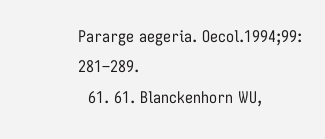Pararge aegeria. Oecol.1994;99: 281–289.
  61. 61. Blanckenhorn WU,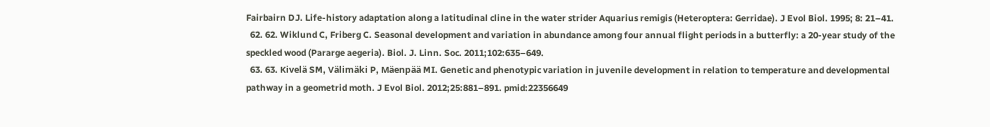Fairbairn DJ. Life-history adaptation along a latitudinal cline in the water strider Aquarius remigis (Heteroptera: Gerridae). J Evol Biol. 1995; 8: 21–41.
  62. 62. Wiklund C, Friberg C. Seasonal development and variation in abundance among four annual flight periods in a butterfly: a 20-year study of the speckled wood (Pararge aegeria). Biol. J. Linn. Soc. 2011;102:635–649.
  63. 63. Kivelä SM, Välimäki P, Mäenpää MI. Genetic and phenotypic variation in juvenile development in relation to temperature and developmental pathway in a geometrid moth. J Evol Biol. 2012;25:881–891. pmid:22356649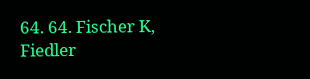64. 64. Fischer K, Fiedler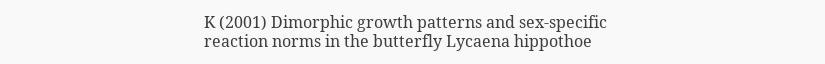K (2001) Dimorphic growth patterns and sex-specific reaction norms in the butterfly Lycaena hippothoe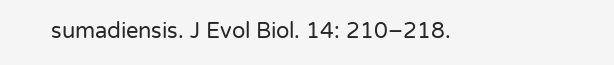sumadiensis. J Evol Biol. 14: 210–218.